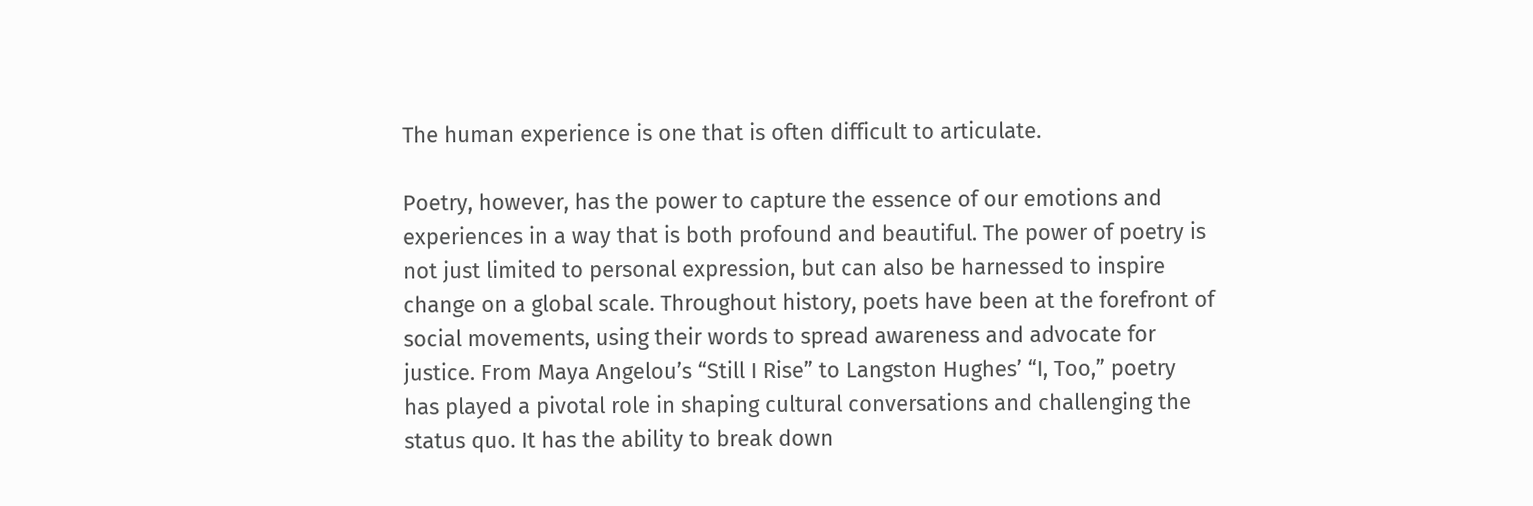The human experience is one that is often difficult to articulate.

Poetry, however, has the power to capture the essence of our emotions and experiences in a way that is both profound and beautiful. The power of poetry is not just limited to personal expression, but can also be harnessed to inspire change on a global scale. Throughout history, poets have been at the forefront of social movements, using their words to spread awareness and advocate for justice. From Maya Angelou’s “Still I Rise” to Langston Hughes’ “I, Too,” poetry has played a pivotal role in shaping cultural conversations and challenging the status quo. It has the ability to break down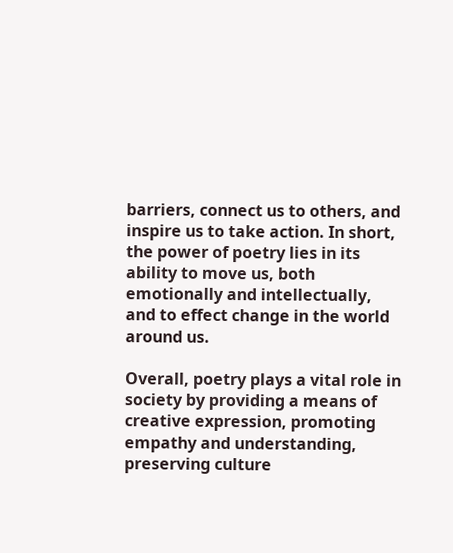barriers, connect us to others, and inspire us to take action. In short, the power of poetry lies in its ability to move us, both emotionally and intellectually, and to effect change in the world around us.

Overall, poetry plays a vital role in society by providing a means of creative expression, promoting empathy and understanding, preserving culture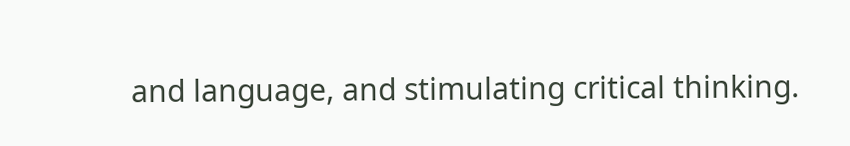and language, and stimulating critical thinking.